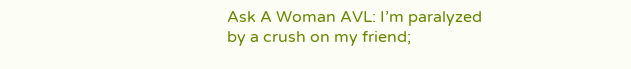Ask A Woman AVL: I’m paralyzed by a crush on my friend;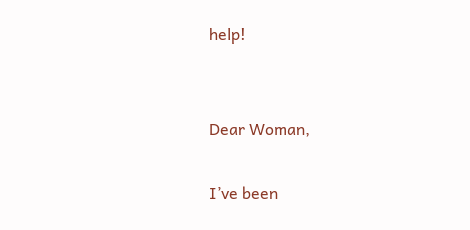help!


Dear Woman,

I’ve been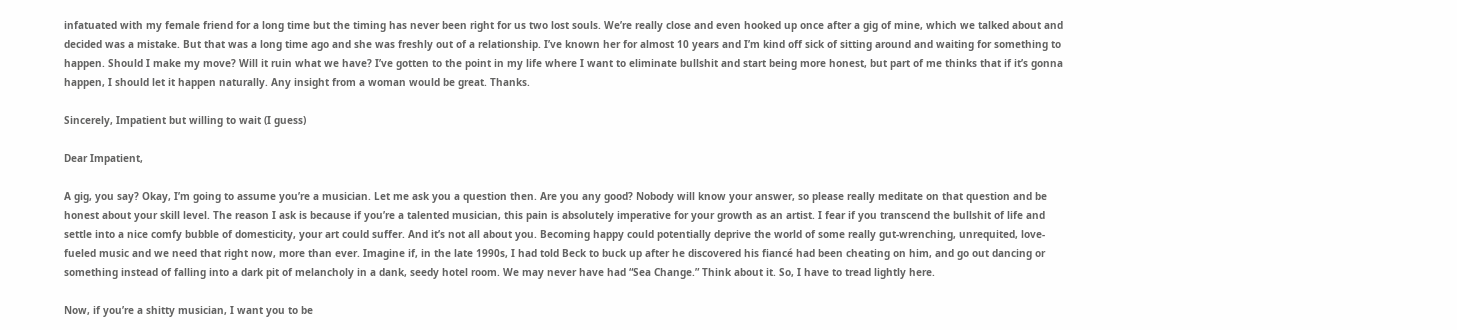infatuated with my female friend for a long time but the timing has never been right for us two lost souls. We’re really close and even hooked up once after a gig of mine, which we talked about and decided was a mistake. But that was a long time ago and she was freshly out of a relationship. I’ve known her for almost 10 years and I’m kind off sick of sitting around and waiting for something to happen. Should I make my move? Will it ruin what we have? I’ve gotten to the point in my life where I want to eliminate bullshit and start being more honest, but part of me thinks that if it’s gonna happen, I should let it happen naturally. Any insight from a woman would be great. Thanks.

Sincerely, Impatient but willing to wait (I guess)

Dear Impatient,

A gig, you say? Okay, I’m going to assume you’re a musician. Let me ask you a question then. Are you any good? Nobody will know your answer, so please really meditate on that question and be honest about your skill level. The reason I ask is because if you’re a talented musician, this pain is absolutely imperative for your growth as an artist. I fear if you transcend the bullshit of life and settle into a nice comfy bubble of domesticity, your art could suffer. And it’s not all about you. Becoming happy could potentially deprive the world of some really gut-wrenching, unrequited, love-fueled music and we need that right now, more than ever. Imagine if, in the late 1990s, I had told Beck to buck up after he discovered his fiancé had been cheating on him, and go out dancing or something instead of falling into a dark pit of melancholy in a dank, seedy hotel room. We may never have had “Sea Change.” Think about it. So, I have to tread lightly here.

Now, if you’re a shitty musician, I want you to be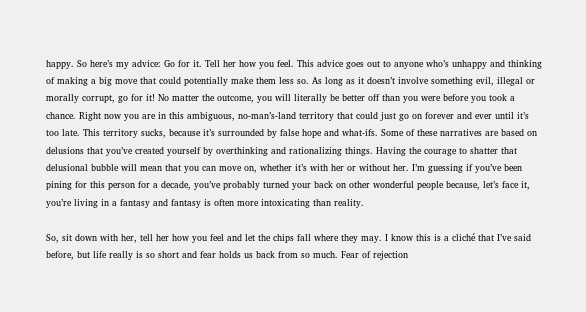happy. So here’s my advice: Go for it. Tell her how you feel. This advice goes out to anyone who’s unhappy and thinking of making a big move that could potentially make them less so. As long as it doesn’t involve something evil, illegal or morally corrupt, go for it! No matter the outcome, you will literally be better off than you were before you took a chance. Right now you are in this ambiguous, no-man’s-land territory that could just go on forever and ever until it’s too late. This territory sucks, because it’s surrounded by false hope and what-ifs. Some of these narratives are based on delusions that you’ve created yourself by overthinking and rationalizing things. Having the courage to shatter that delusional bubble will mean that you can move on, whether it’s with her or without her. I’m guessing if you’ve been pining for this person for a decade, you’ve probably turned your back on other wonderful people because, let’s face it, you’re living in a fantasy and fantasy is often more intoxicating than reality.

So, sit down with her, tell her how you feel and let the chips fall where they may. I know this is a cliché that I’ve said before, but life really is so short and fear holds us back from so much. Fear of rejection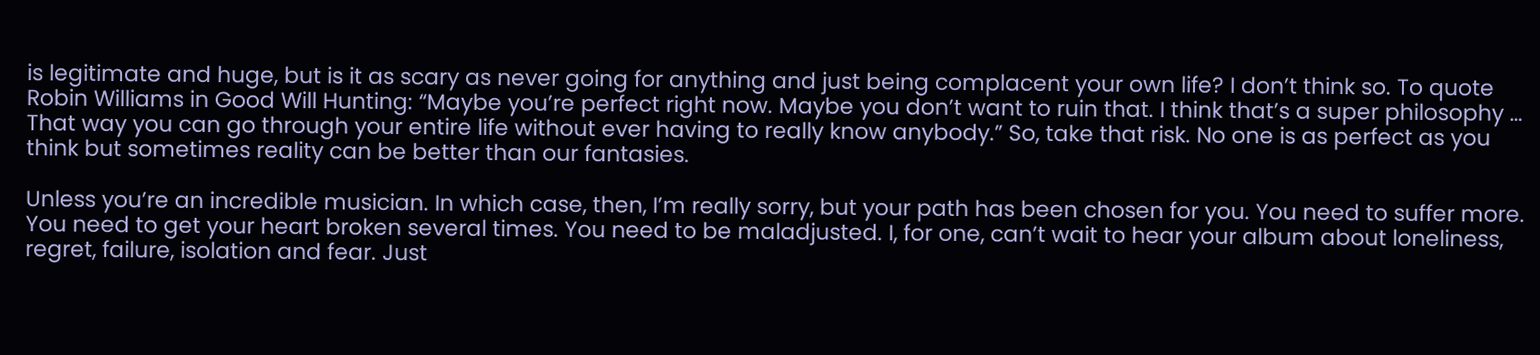is legitimate and huge, but is it as scary as never going for anything and just being complacent your own life? I don’t think so. To quote Robin Williams in Good Will Hunting: “Maybe you’re perfect right now. Maybe you don’t want to ruin that. I think that’s a super philosophy … That way you can go through your entire life without ever having to really know anybody.” So, take that risk. No one is as perfect as you think but sometimes reality can be better than our fantasies.

Unless you’re an incredible musician. In which case, then, I’m really sorry, but your path has been chosen for you. You need to suffer more. You need to get your heart broken several times. You need to be maladjusted. I, for one, can’t wait to hear your album about loneliness, regret, failure, isolation and fear. Just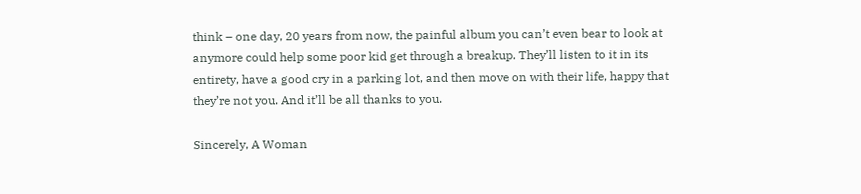think – one day, 20 years from now, the painful album you can’t even bear to look at anymore could help some poor kid get through a breakup. They’ll listen to it in its entirety, have a good cry in a parking lot, and then move on with their life, happy that they’re not you. And it’ll be all thanks to you.

Sincerely, A Woman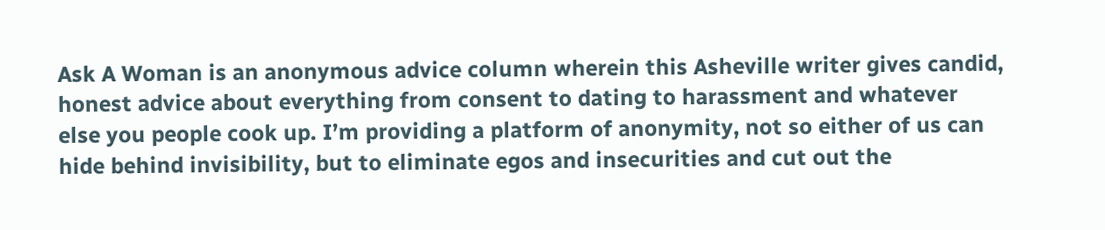Ask A Woman is an anonymous advice column wherein this Asheville writer gives candid, honest advice about everything from consent to dating to harassment and whatever else you people cook up. I’m providing a platform of anonymity, not so either of us can hide behind invisibility, but to eliminate egos and insecurities and cut out the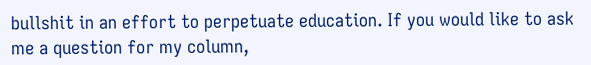bullshit in an effort to perpetuate education. If you would like to ask me a question for my column,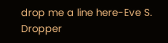drop me a line here-Eve S. Dropper